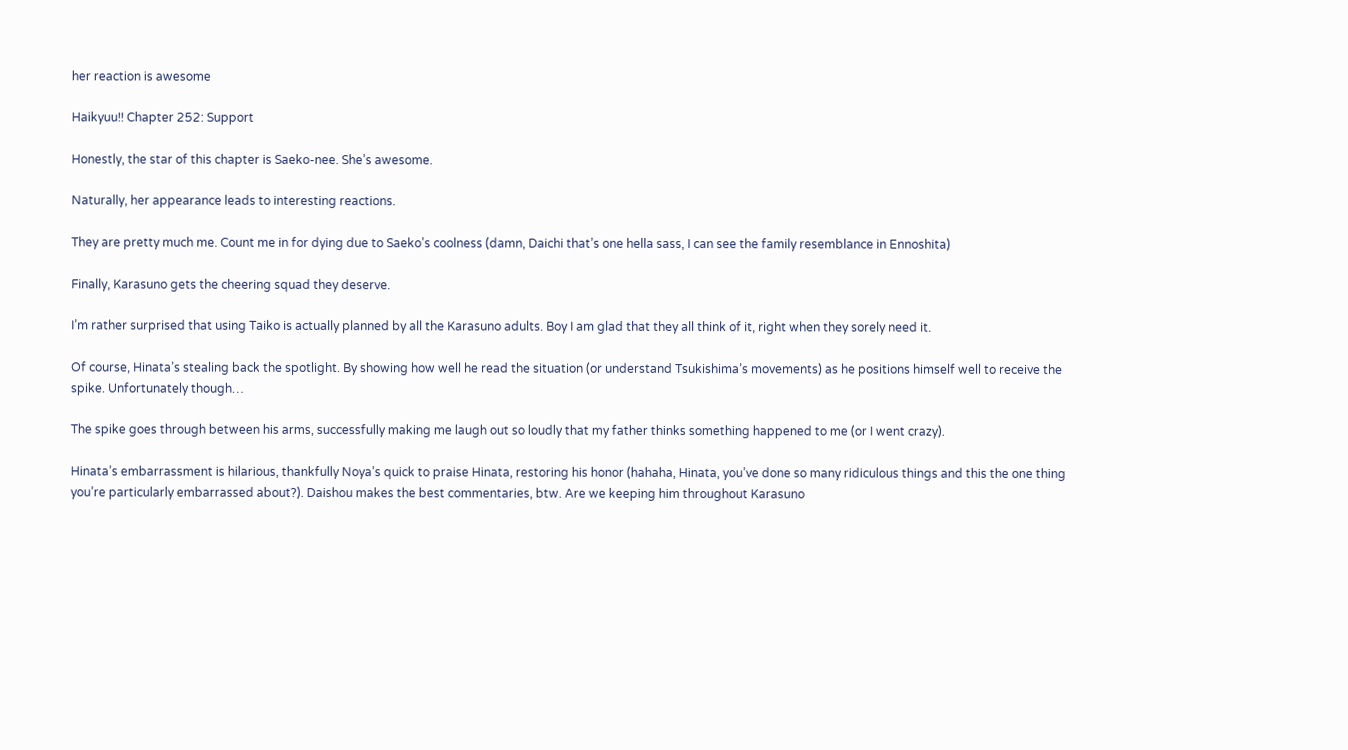her reaction is awesome

Haikyuu!! Chapter 252: Support

Honestly, the star of this chapter is Saeko-nee. She’s awesome.

Naturally, her appearance leads to interesting reactions.

They are pretty much me. Count me in for dying due to Saeko’s coolness (damn, Daichi that’s one hella sass, I can see the family resemblance in Ennoshita)

Finally, Karasuno gets the cheering squad they deserve.

I’m rather surprised that using Taiko is actually planned by all the Karasuno adults. Boy I am glad that they all think of it, right when they sorely need it.

Of course, Hinata’s stealing back the spotlight. By showing how well he read the situation (or understand Tsukishima’s movements) as he positions himself well to receive the spike. Unfortunately though…

The spike goes through between his arms, successfully making me laugh out so loudly that my father thinks something happened to me (or I went crazy).

Hinata’s embarrassment is hilarious, thankfully Noya’s quick to praise Hinata, restoring his honor (hahaha, Hinata, you’ve done so many ridiculous things and this the one thing you’re particularly embarrassed about?). Daishou makes the best commentaries, btw. Are we keeping him throughout Karasuno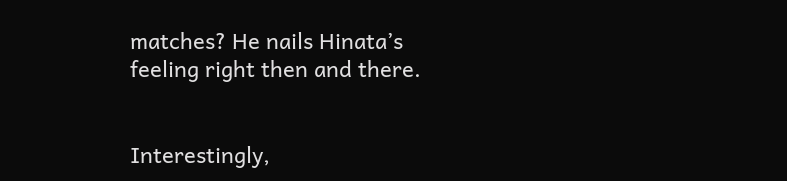matches? He nails Hinata’s feeling right then and there.


Interestingly,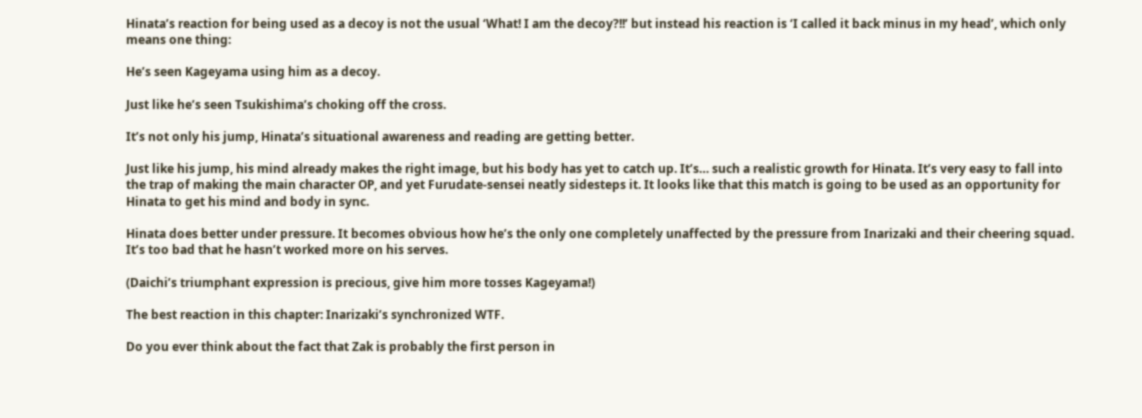Hinata’s reaction for being used as a decoy is not the usual ‘What! I am the decoy?!!’ but instead his reaction is ‘I called it back minus in my head’, which only means one thing:

He’s seen Kageyama using him as a decoy.

Just like he’s seen Tsukishima’s choking off the cross.

It’s not only his jump, Hinata’s situational awareness and reading are getting better.

Just like his jump, his mind already makes the right image, but his body has yet to catch up. It’s… such a realistic growth for Hinata. It’s very easy to fall into the trap of making the main character OP, and yet Furudate-sensei neatly sidesteps it. It looks like that this match is going to be used as an opportunity for Hinata to get his mind and body in sync.

Hinata does better under pressure. It becomes obvious how he’s the only one completely unaffected by the pressure from Inarizaki and their cheering squad. It’s too bad that he hasn’t worked more on his serves.

(Daichi’s triumphant expression is precious, give him more tosses Kageyama!)

The best reaction in this chapter: Inarizaki’s synchronized WTF.

Do you ever think about the fact that Zak is probably the first person in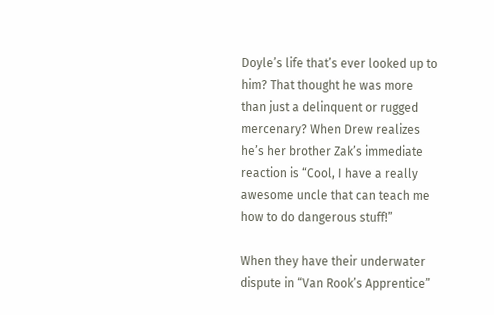Doyle’s life that’s ever looked up to him? That thought he was more than just a delinquent or rugged mercenary? When Drew realizes he’s her brother Zak’s immediate reaction is “Cool, I have a really awesome uncle that can teach me how to do dangerous stuff!”

When they have their underwater dispute in “Van Rook’s Apprentice”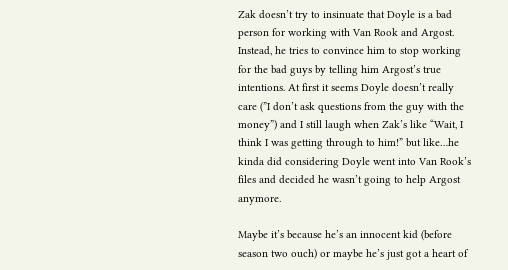Zak doesn’t try to insinuate that Doyle is a bad person for working with Van Rook and Argost. Instead, he tries to convince him to stop working for the bad guys by telling him Argost’s true intentions. At first it seems Doyle doesn’t really care (”I don’t ask questions from the guy with the money”) and I still laugh when Zak’s like “Wait, I think I was getting through to him!” but like…he kinda did considering Doyle went into Van Rook’s files and decided he wasn’t going to help Argost anymore.

Maybe it’s because he’s an innocent kid (before season two ouch) or maybe he’s just got a heart of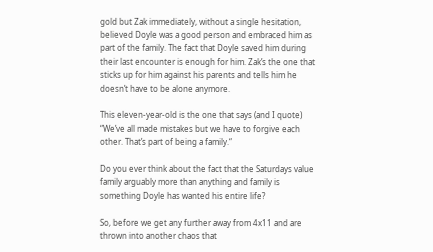gold but Zak immediately, without a single hesitation, believed Doyle was a good person and embraced him as part of the family. The fact that Doyle saved him during their last encounter is enough for him. Zak’s the one that sticks up for him against his parents and tells him he doesn’t have to be alone anymore.

This eleven-year-old is the one that says (and I quote) “We’ve all made mistakes but we have to forgive each other. That’s part of being a family.“

Do you ever think about the fact that the Saturdays value family arguably more than anything and family is something Doyle has wanted his entire life?

So, before we get any further away from 4x11 and are thrown into another chaos that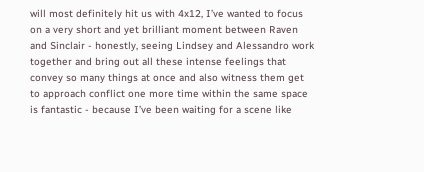will most definitely hit us with 4x12, I’ve wanted to focus on a very short and yet brilliant moment between Raven and Sinclair - honestly, seeing Lindsey and Alessandro work together and bring out all these intense feelings that convey so many things at once and also witness them get to approach conflict one more time within the same space is fantastic - because I’ve been waiting for a scene like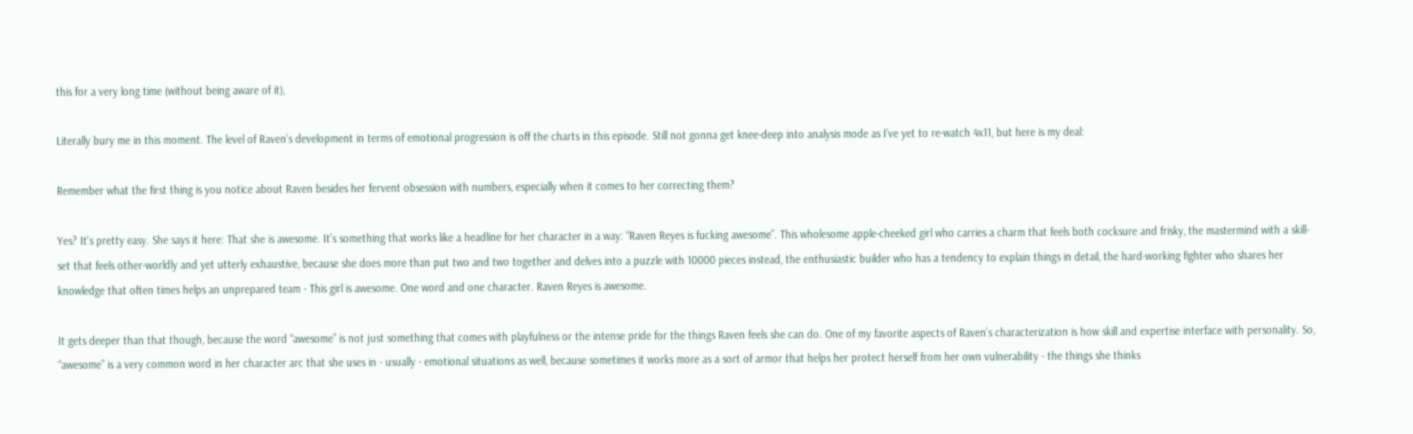this for a very long time (without being aware of it),

Literally bury me in this moment. The level of Raven’s development in terms of emotional progression is off the charts in this episode. Still not gonna get knee-deep into analysis mode as I’ve yet to re-watch 4x11, but here is my deal:

Remember what the first thing is you notice about Raven besides her fervent obsession with numbers, especially when it comes to her correcting them?

Yes? It’s pretty easy. She says it here: That she is awesome. It’s something that works like a headline for her character in a way: “Raven Reyes is fucking awesome”. This wholesome apple-cheeked girl who carries a charm that feels both cocksure and frisky, the mastermind with a skill-set that feels other-worldly and yet utterly exhaustive, because she does more than put two and two together and delves into a puzzle with 10000 pieces instead, the enthusiastic builder who has a tendency to explain things in detail, the hard-working fighter who shares her knowledge that often times helps an unprepared team - This girl is awesome. One word and one character. Raven Reyes is awesome.

It gets deeper than that though, because the word “awesome” is not just something that comes with playfulness or the intense pride for the things Raven feels she can do. One of my favorite aspects of Raven’s characterization is how skill and expertise interface with personality. So, “awesome” is a very common word in her character arc that she uses in - usually - emotional situations as well, because sometimes it works more as a sort of armor that helps her protect herself from her own vulnerability - the things she thinks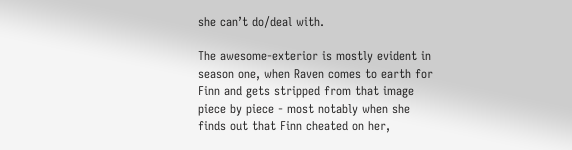she can’t do/deal with.

The awesome-exterior is mostly evident in season one, when Raven comes to earth for Finn and gets stripped from that image piece by piece - most notably when she finds out that Finn cheated on her,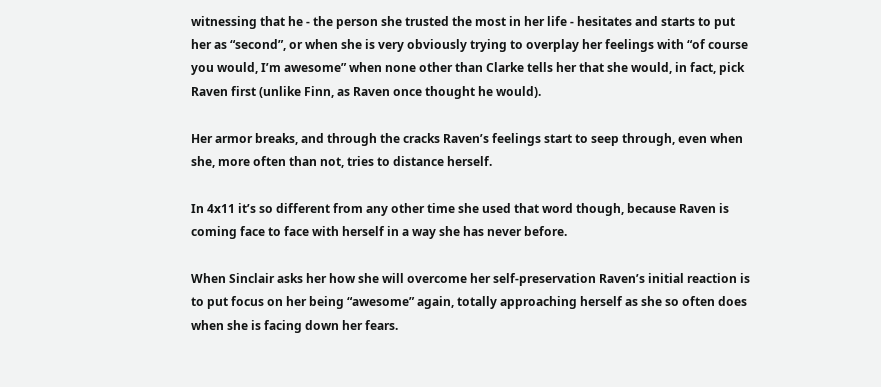witnessing that he - the person she trusted the most in her life - hesitates and starts to put her as “second”, or when she is very obviously trying to overplay her feelings with “of course you would, I’m awesome” when none other than Clarke tells her that she would, in fact, pick Raven first (unlike Finn, as Raven once thought he would).

Her armor breaks, and through the cracks Raven’s feelings start to seep through, even when she, more often than not, tries to distance herself.

In 4x11 it’s so different from any other time she used that word though, because Raven is coming face to face with herself in a way she has never before.

When Sinclair asks her how she will overcome her self-preservation Raven’s initial reaction is to put focus on her being “awesome” again, totally approaching herself as she so often does when she is facing down her fears.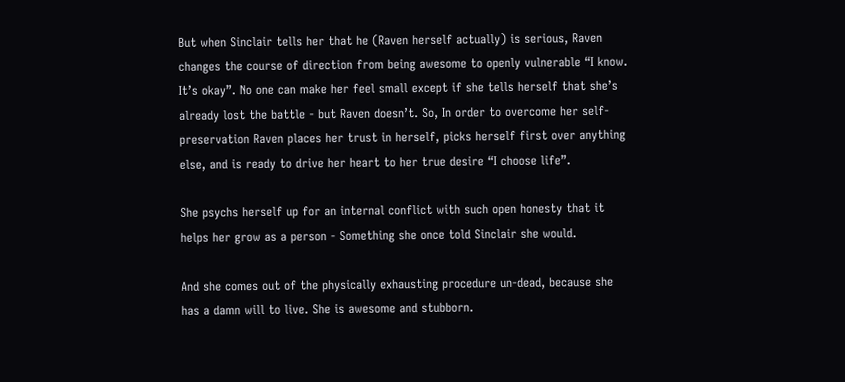But when Sinclair tells her that he (Raven herself actually) is serious, Raven changes the course of direction from being awesome to openly vulnerable “I know. It’s okay”. No one can make her feel small except if she tells herself that she’s already lost the battle - but Raven doesn’t. So, In order to overcome her self-preservation Raven places her trust in herself, picks herself first over anything else, and is ready to drive her heart to her true desire “I choose life”.

She psychs herself up for an internal conflict with such open honesty that it helps her grow as a person - Something she once told Sinclair she would.

And she comes out of the physically exhausting procedure un-dead, because she has a damn will to live. She is awesome and stubborn.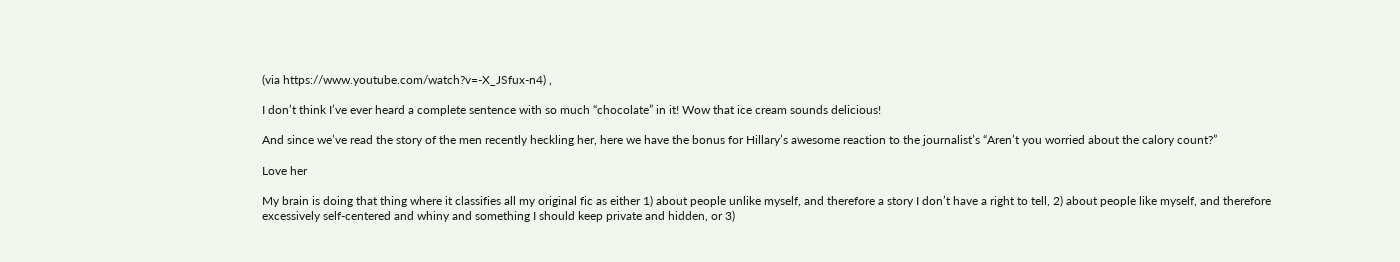(via https://www.youtube.com/watch?v=-X_JSfux-n4) ,

I don’t think I’ve ever heard a complete sentence with so much “chocolate” in it! Wow that ice cream sounds delicious!

And since we’ve read the story of the men recently heckling her, here we have the bonus for Hillary’s awesome reaction to the journalist’s “Aren’t you worried about the calory count?”

Love her

My brain is doing that thing where it classifies all my original fic as either 1) about people unlike myself, and therefore a story I don’t have a right to tell, 2) about people like myself, and therefore excessively self-centered and whiny and something I should keep private and hidden, or 3)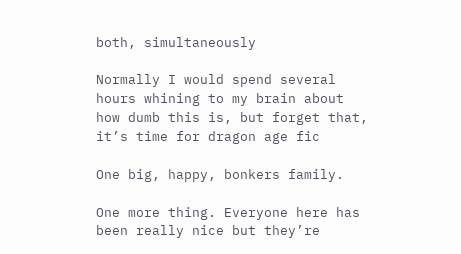both, simultaneously

Normally I would spend several hours whining to my brain about how dumb this is, but forget that, it’s time for dragon age fic

One big, happy, bonkers family.

One more thing. Everyone here has been really nice but they’re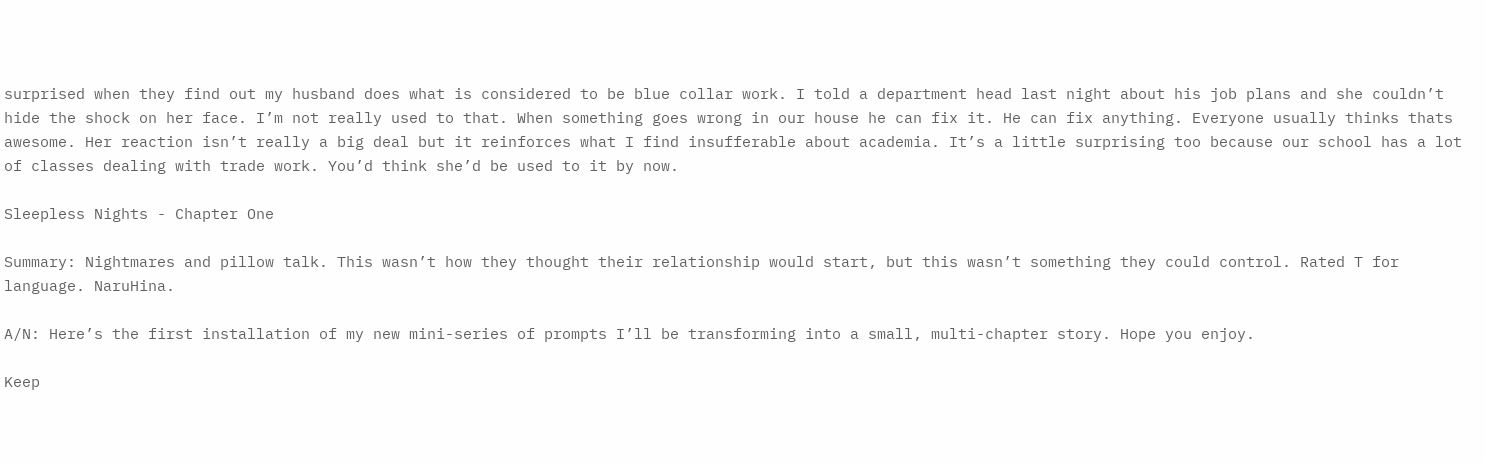surprised when they find out my husband does what is considered to be blue collar work. I told a department head last night about his job plans and she couldn’t hide the shock on her face. I’m not really used to that. When something goes wrong in our house he can fix it. He can fix anything. Everyone usually thinks thats awesome. Her reaction isn’t really a big deal but it reinforces what I find insufferable about academia. It’s a little surprising too because our school has a lot of classes dealing with trade work. You’d think she’d be used to it by now.

Sleepless Nights - Chapter One

Summary: Nightmares and pillow talk. This wasn’t how they thought their relationship would start, but this wasn’t something they could control. Rated T for language. NaruHina.

A/N: Here’s the first installation of my new mini-series of prompts I’ll be transforming into a small, multi-chapter story. Hope you enjoy.

Keep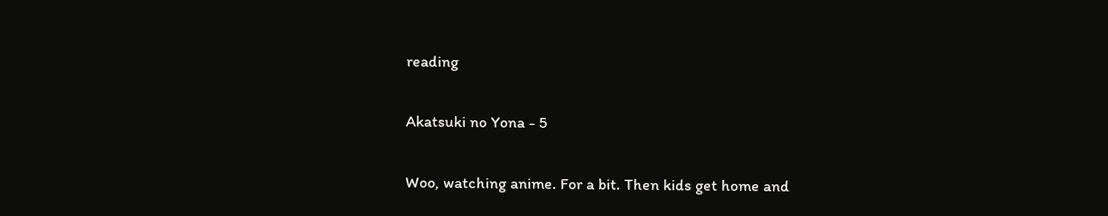reading

Akatsuki no Yona - 5

Woo, watching anime. For a bit. Then kids get home and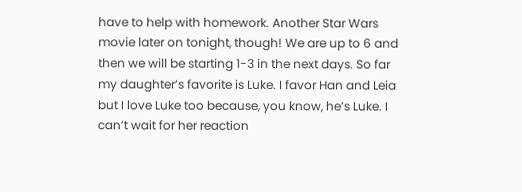have to help with homework. Another Star Wars movie later on tonight, though! We are up to 6 and then we will be starting 1-3 in the next days. So far my daughter’s favorite is Luke. I favor Han and Leia but I love Luke too because, you know, he’s Luke. I can’t wait for her reaction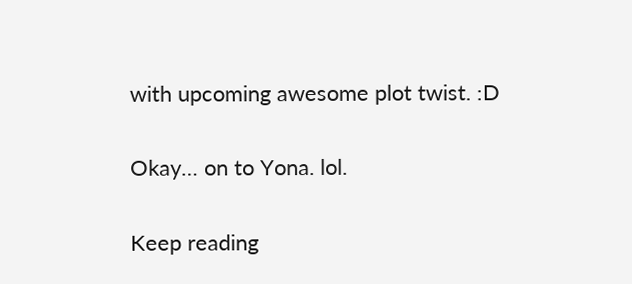with upcoming awesome plot twist. :D

Okay… on to Yona. lol.

Keep reading